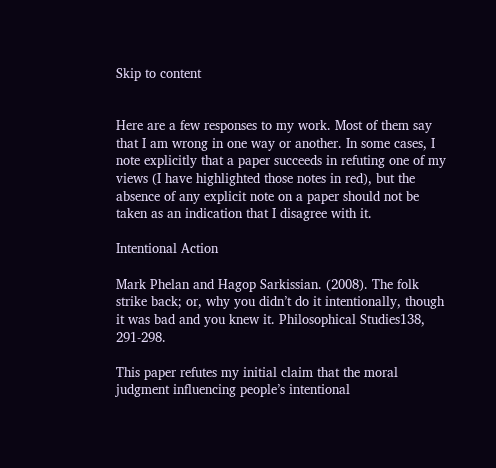Skip to content


Here are a few responses to my work. Most of them say that I am wrong in one way or another. In some cases, I note explicitly that a paper succeeds in refuting one of my views (I have highlighted those notes in red), but the absence of any explicit note on a paper should not be taken as an indication that I disagree with it.

Intentional Action

Mark Phelan and Hagop Sarkissian. (2008). The folk strike back; or, why you didn’t do it intentionally, though it was bad and you knew it. Philosophical Studies138, 291-298.

This paper refutes my initial claim that the moral judgment influencing people’s intentional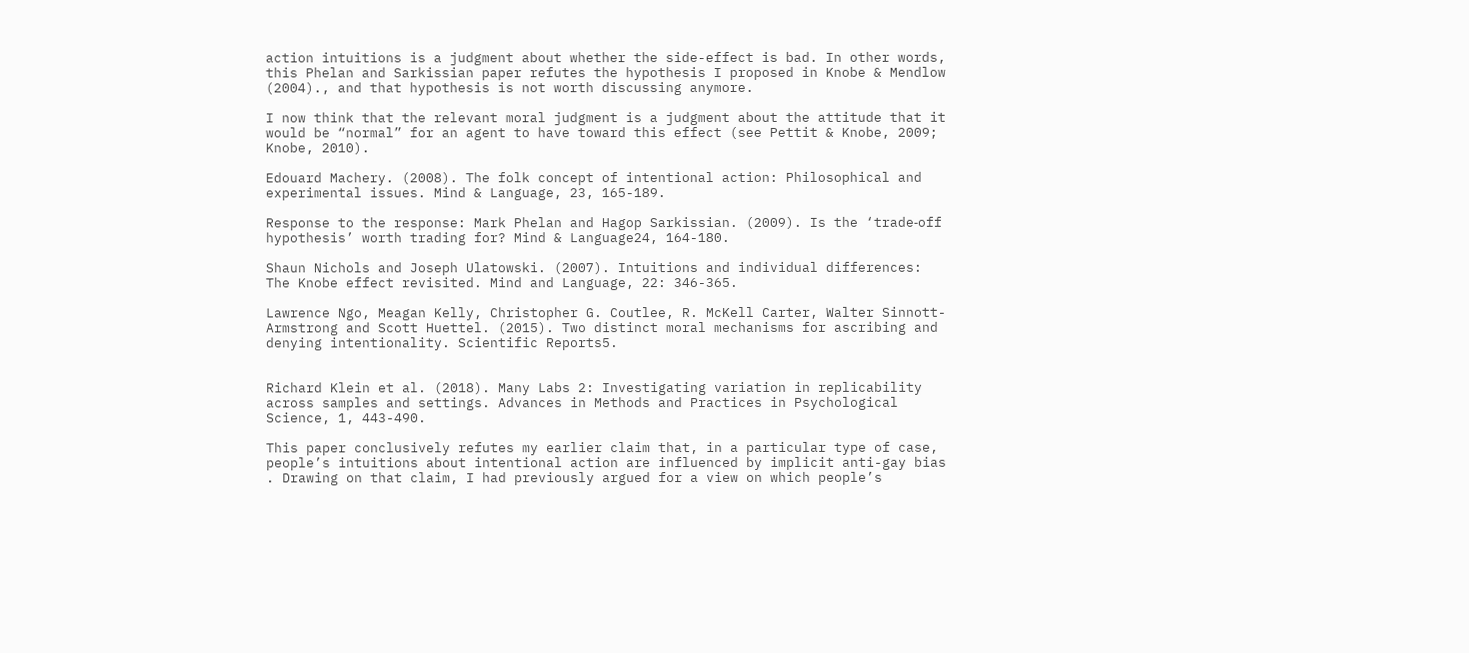action intuitions is a judgment about whether the side-effect is bad. In other words, this Phelan and Sarkissian paper refutes the hypothesis I proposed in Knobe & Mendlow (2004)., and that hypothesis is not worth discussing anymore.

I now think that the relevant moral judgment is a judgment about the attitude that it would be “normal” for an agent to have toward this effect (see Pettit & Knobe, 2009; Knobe, 2010).

Edouard Machery. (2008). The folk concept of intentional action: Philosophical and experimental issues. Mind & Language, 23, 165-189.

Response to the response: Mark Phelan and Hagop Sarkissian. (2009). Is the ‘trade‐off hypothesis’ worth trading for? Mind & Language24, 164-180.

Shaun Nichols and Joseph Ulatowski. (2007). Intuitions and individual differences: The Knobe effect revisited. Mind and Language, 22: 346-365.

Lawrence Ngo, Meagan Kelly, Christopher G. Coutlee, R. McKell Carter, Walter Sinnott-Armstrong and Scott Huettel. (2015). Two distinct moral mechanisms for ascribing and denying intentionality. Scientific Reports5.


Richard Klein et al. (2018). Many Labs 2: Investigating variation in replicability across samples and settings. Advances in Methods and Practices in Psychological Science, 1, 443-490.

This paper conclusively refutes my earlier claim that, in a particular type of case, people’s intuitions about intentional action are influenced by implicit anti-gay bias . Drawing on that claim, I had previously argued for a view on which people’s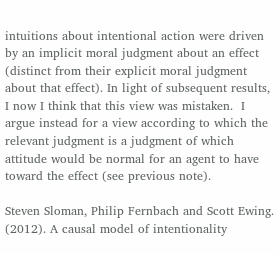intuitions about intentional action were driven by an implicit moral judgment about an effect (distinct from their explicit moral judgment about that effect). In light of subsequent results, I now I think that this view was mistaken.  I argue instead for a view according to which the relevant judgment is a judgment of which attitude would be normal for an agent to have toward the effect (see previous note).

Steven Sloman, Philip Fernbach and Scott Ewing. (2012). A causal model of intentionality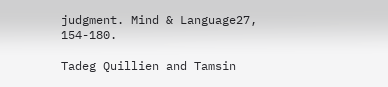judgment. Mind & Language27, 154-180.

Tadeg Quillien and Tamsin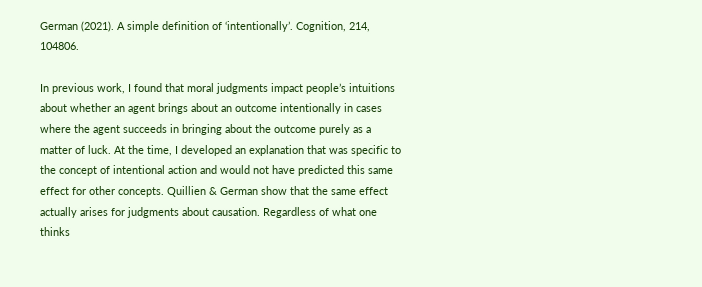German (2021). A simple definition of ‘intentionally’. Cognition, 214, 104806.

In previous work, I found that moral judgments impact people’s intuitions about whether an agent brings about an outcome intentionally in cases where the agent succeeds in bringing about the outcome purely as a matter of luck. At the time, I developed an explanation that was specific to the concept of intentional action and would not have predicted this same effect for other concepts. Quillien & German show that the same effect actually arises for judgments about causation. Regardless of what one thinks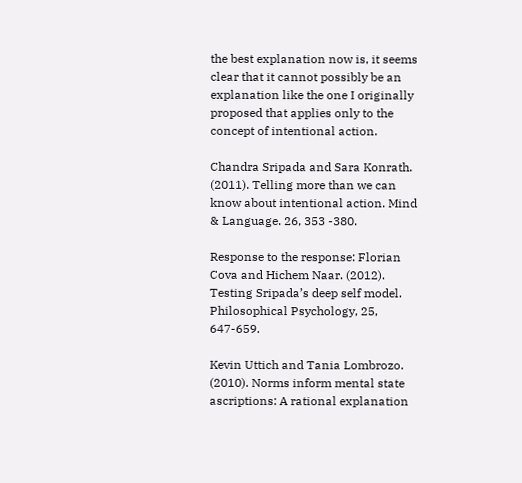the best explanation now is, it seems clear that it cannot possibly be an explanation like the one I originally proposed that applies only to the concept of intentional action.

Chandra Sripada and Sara Konrath. (2011). Telling more than we can know about intentional action. Mind & Language. 26, 353 -380.

Response to the response: Florian Cova and Hichem Naar. (2012). Testing Sripada’s deep self model. Philosophical Psychology, 25, 647-659.

Kevin Uttich and Tania Lombrozo. (2010). Norms inform mental state ascriptions: A rational explanation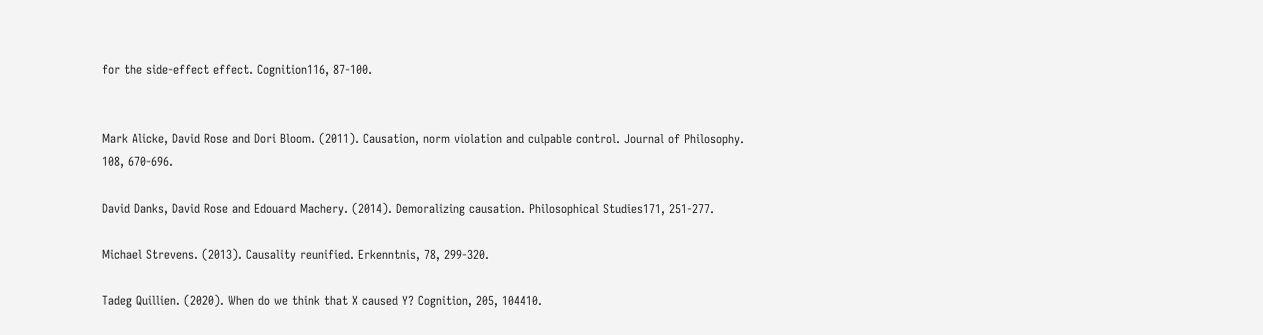for the side-effect effect. Cognition116, 87-100.


Mark Alicke, David Rose and Dori Bloom. (2011). Causation, norm violation and culpable control. Journal of Philosophy. 108, 670-696.

David Danks, David Rose and Edouard Machery. (2014). Demoralizing causation. Philosophical Studies171, 251-277.

Michael Strevens. (2013). Causality reunified. Erkenntnis, 78, 299-320.

Tadeg Quillien. (2020). When do we think that X caused Y? Cognition, 205, 104410.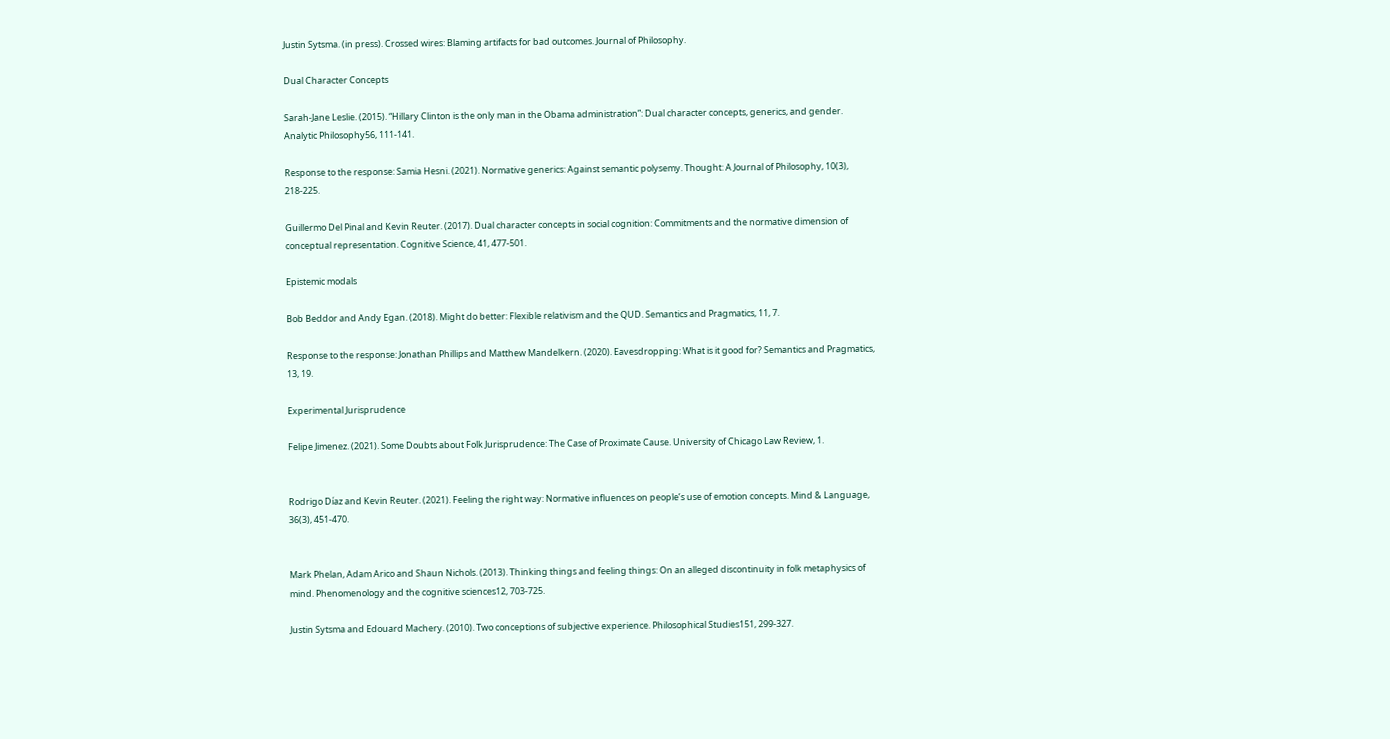Justin Sytsma. (in press). Crossed wires: Blaming artifacts for bad outcomes. Journal of Philosophy.

Dual Character Concepts

Sarah-Jane Leslie. (2015). “Hillary Clinton is the only man in the Obama administration”: Dual character concepts, generics, and gender. Analytic Philosophy56, 111-141.

Response to the response: Samia Hesni. (2021). Normative generics: Against semantic polysemy. Thought: A Journal of Philosophy, 10(3), 218-225.

Guillermo Del Pinal and Kevin Reuter. (2017). Dual character concepts in social cognition: Commitments and the normative dimension of conceptual representation. Cognitive Science, 41, 477-501.

Epistemic modals

Bob Beddor and Andy Egan. (2018). Might do better: Flexible relativism and the QUD. Semantics and Pragmatics, 11, 7.

Response to the response: Jonathan Phillips and Matthew Mandelkern. (2020). Eavesdropping: What is it good for? Semantics and Pragmatics, 13, 19.

Experimental Jurisprudence

Felipe Jimenez. (2021). Some Doubts about Folk Jurisprudence: The Case of Proximate Cause. University of Chicago Law Review, 1.


Rodrigo Díaz and Kevin Reuter. (2021). Feeling the right way: Normative influences on people’s use of emotion concepts. Mind & Language, 36(3), 451-470.


Mark Phelan, Adam Arico and Shaun Nichols. (2013). Thinking things and feeling things: On an alleged discontinuity in folk metaphysics of mind. Phenomenology and the cognitive sciences12, 703-725.

Justin Sytsma and Edouard Machery. (2010). Two conceptions of subjective experience. Philosophical Studies151, 299-327.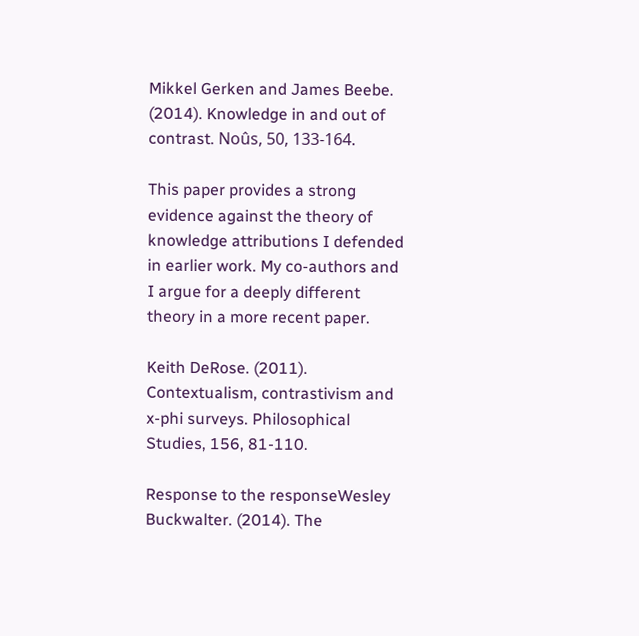Mikkel Gerken and James Beebe. (2014). Knowledge in and out of contrast. Noûs, 50, 133-164.

This paper provides a strong evidence against the theory of knowledge attributions I defended in earlier work. My co-authors and I argue for a deeply different theory in a more recent paper.

Keith DeRose. (2011). Contextualism, contrastivism and x-phi surveys. Philosophical Studies, 156, 81-110.

Response to the responseWesley Buckwalter. (2014). The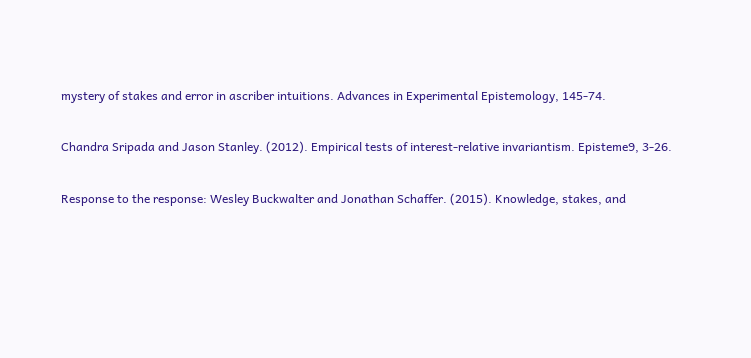mystery of stakes and error in ascriber intuitions. Advances in Experimental Epistemology, 145-74.

Chandra Sripada and Jason Stanley. (2012). Empirical tests of interest-relative invariantism. Episteme9, 3-26.

Response to the response: Wesley Buckwalter and Jonathan Schaffer. (2015). Knowledge, stakes, and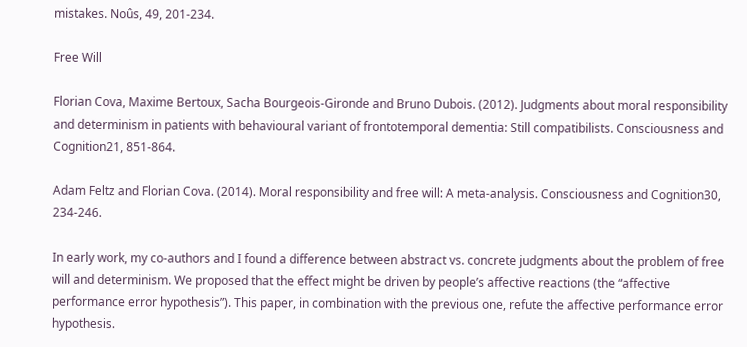mistakes. Noûs, 49, 201-234.

Free Will

Florian Cova, Maxime Bertoux, Sacha Bourgeois-Gironde and Bruno Dubois. (2012). Judgments about moral responsibility and determinism in patients with behavioural variant of frontotemporal dementia: Still compatibilists. Consciousness and Cognition21, 851-864.

Adam Feltz and Florian Cova. (2014). Moral responsibility and free will: A meta-analysis. Consciousness and Cognition30, 234-246.

In early work, my co-authors and I found a difference between abstract vs. concrete judgments about the problem of free will and determinism. We proposed that the effect might be driven by people’s affective reactions (the “affective performance error hypothesis”). This paper, in combination with the previous one, refute the affective performance error hypothesis.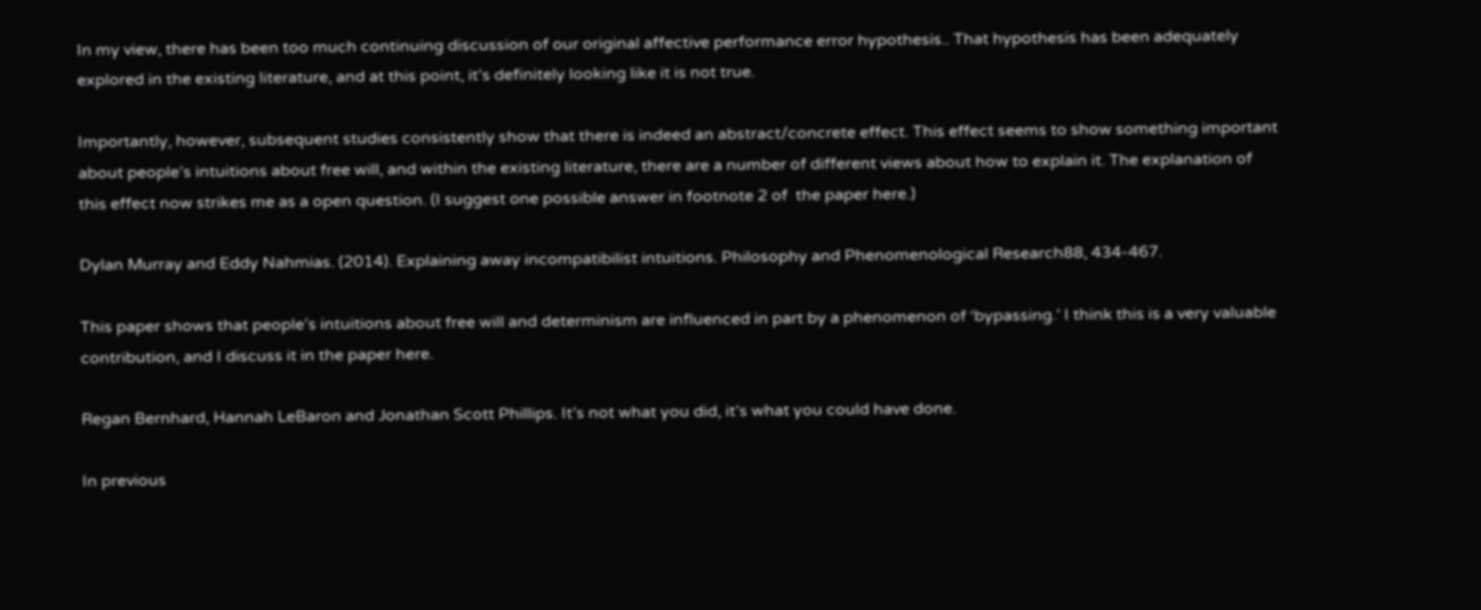In my view, there has been too much continuing discussion of our original affective performance error hypothesis.. That hypothesis has been adequately explored in the existing literature, and at this point, it’s definitely looking like it is not true.

Importantly, however, subsequent studies consistently show that there is indeed an abstract/concrete effect. This effect seems to show something important about people’s intuitions about free will, and within the existing literature, there are a number of different views about how to explain it. The explanation of this effect now strikes me as a open question. (I suggest one possible answer in footnote 2 of  the paper here.)

Dylan Murray and Eddy Nahmias. (2014). Explaining away incompatibilist intuitions. Philosophy and Phenomenological Research88, 434-467.

This paper shows that people’s intuitions about free will and determinism are influenced in part by a phenomenon of ‘bypassing.’ I think this is a very valuable contribution, and I discuss it in the paper here.

Regan Bernhard, Hannah LeBaron and Jonathan Scott Phillips. It’s not what you did, it’s what you could have done.

In previous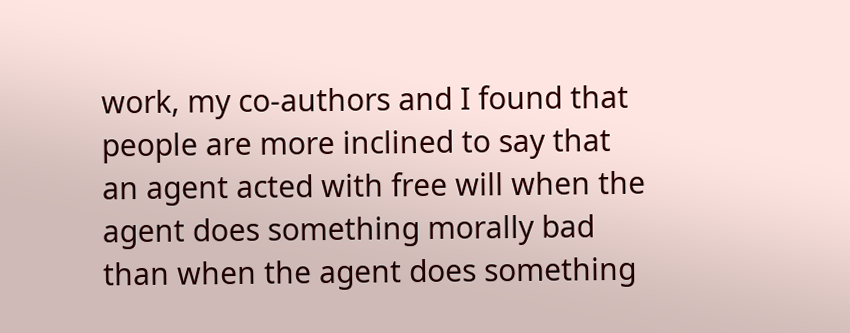work, my co-authors and I found that people are more inclined to say that an agent acted with free will when the agent does something morally bad than when the agent does something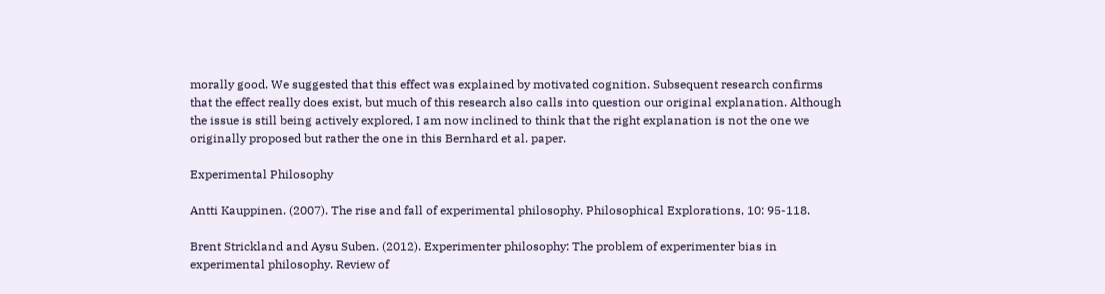morally good. We suggested that this effect was explained by motivated cognition. Subsequent research confirms that the effect really does exist, but much of this research also calls into question our original explanation. Although the issue is still being actively explored, I am now inclined to think that the right explanation is not the one we originally proposed but rather the one in this Bernhard et al. paper.

Experimental Philosophy

Antti Kauppinen. (2007). The rise and fall of experimental philosophy. Philosophical Explorations, 10: 95-118.

Brent Strickland and Aysu Suben. (2012). Experimenter philosophy: The problem of experimenter bias in experimental philosophy. Review of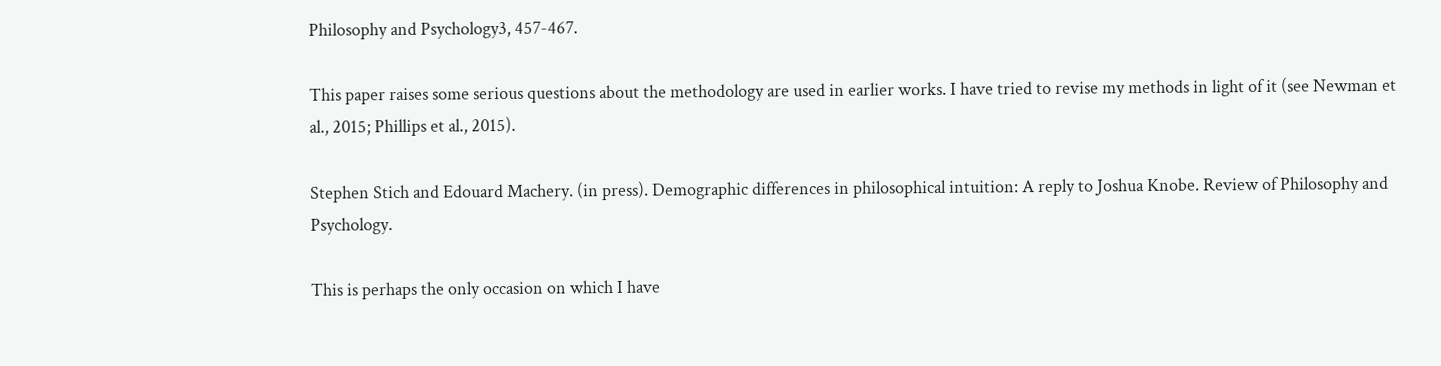Philosophy and Psychology3, 457-467.

This paper raises some serious questions about the methodology are used in earlier works. I have tried to revise my methods in light of it (see Newman et al., 2015; Phillips et al., 2015).

Stephen Stich and Edouard Machery. (in press). Demographic differences in philosophical intuition: A reply to Joshua Knobe. Review of Philosophy and Psychology.

This is perhaps the only occasion on which I have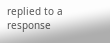replied to a response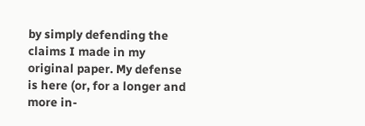by simply defending the claims I made in my original paper. My defense is here (or, for a longer and more in-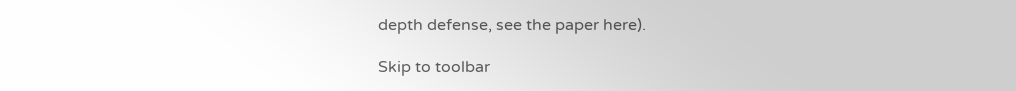depth defense, see the paper here).

Skip to toolbar